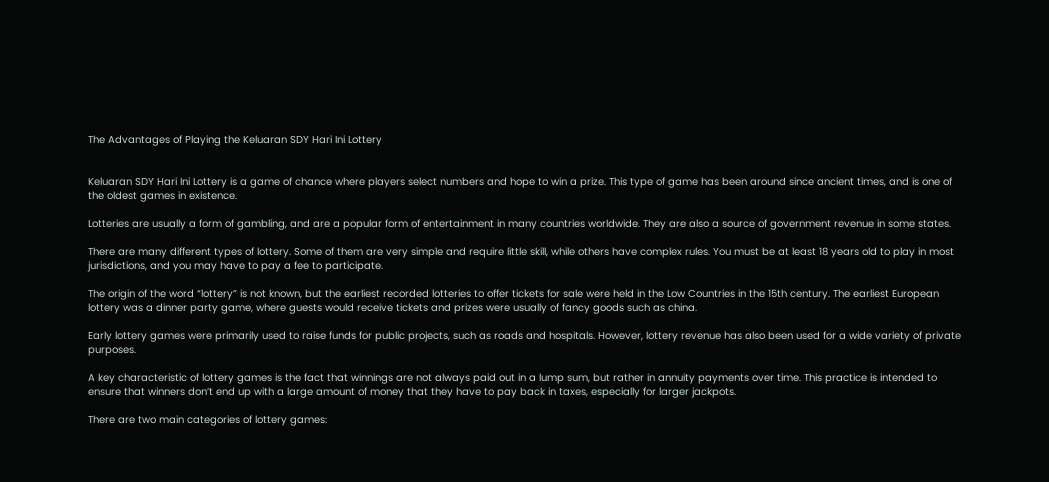The Advantages of Playing the Keluaran SDY Hari Ini Lottery


Keluaran SDY Hari Ini Lottery is a game of chance where players select numbers and hope to win a prize. This type of game has been around since ancient times, and is one of the oldest games in existence.

Lotteries are usually a form of gambling, and are a popular form of entertainment in many countries worldwide. They are also a source of government revenue in some states.

There are many different types of lottery. Some of them are very simple and require little skill, while others have complex rules. You must be at least 18 years old to play in most jurisdictions, and you may have to pay a fee to participate.

The origin of the word “lottery” is not known, but the earliest recorded lotteries to offer tickets for sale were held in the Low Countries in the 15th century. The earliest European lottery was a dinner party game, where guests would receive tickets and prizes were usually of fancy goods such as china.

Early lottery games were primarily used to raise funds for public projects, such as roads and hospitals. However, lottery revenue has also been used for a wide variety of private purposes.

A key characteristic of lottery games is the fact that winnings are not always paid out in a lump sum, but rather in annuity payments over time. This practice is intended to ensure that winners don’t end up with a large amount of money that they have to pay back in taxes, especially for larger jackpots.

There are two main categories of lottery games: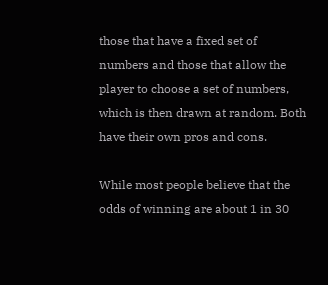those that have a fixed set of numbers and those that allow the player to choose a set of numbers, which is then drawn at random. Both have their own pros and cons.

While most people believe that the odds of winning are about 1 in 30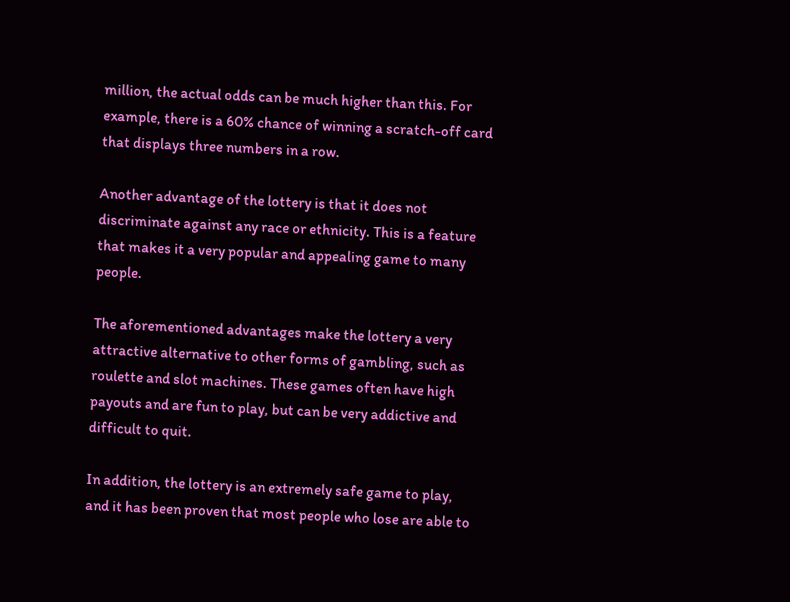million, the actual odds can be much higher than this. For example, there is a 60% chance of winning a scratch-off card that displays three numbers in a row.

Another advantage of the lottery is that it does not discriminate against any race or ethnicity. This is a feature that makes it a very popular and appealing game to many people.

The aforementioned advantages make the lottery a very attractive alternative to other forms of gambling, such as roulette and slot machines. These games often have high payouts and are fun to play, but can be very addictive and difficult to quit.

In addition, the lottery is an extremely safe game to play, and it has been proven that most people who lose are able to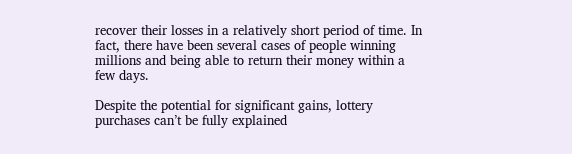recover their losses in a relatively short period of time. In fact, there have been several cases of people winning millions and being able to return their money within a few days.

Despite the potential for significant gains, lottery purchases can’t be fully explained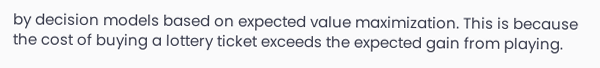by decision models based on expected value maximization. This is because the cost of buying a lottery ticket exceeds the expected gain from playing.